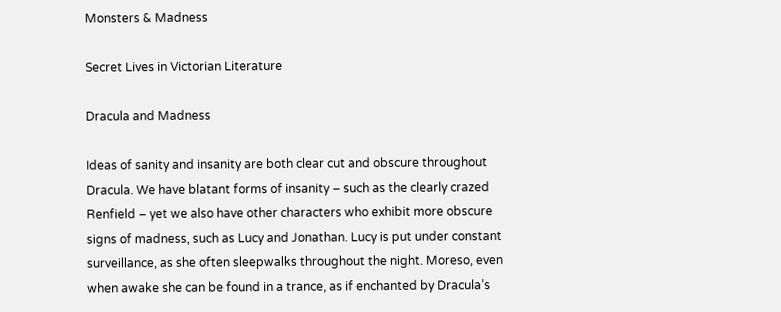Monsters & Madness

Secret Lives in Victorian Literature

Dracula and Madness

Ideas of sanity and insanity are both clear cut and obscure throughout Dracula. We have blatant forms of insanity – such as the clearly crazed Renfield – yet we also have other characters who exhibit more obscure signs of madness, such as Lucy and Jonathan. Lucy is put under constant surveillance, as she often sleepwalks throughout the night. Moreso, even when awake she can be found in a trance, as if enchanted by Dracula’s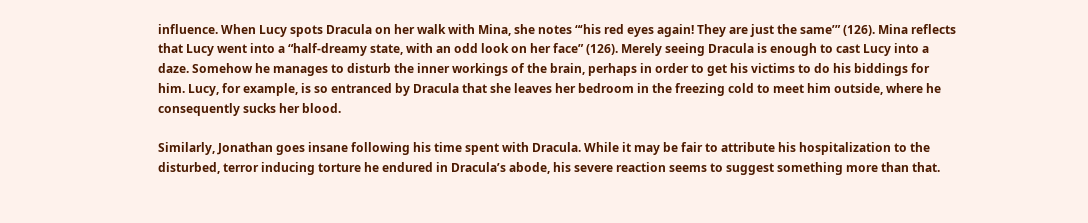influence. When Lucy spots Dracula on her walk with Mina, she notes “‘his red eyes again! They are just the same’” (126). Mina reflects that Lucy went into a “half-dreamy state, with an odd look on her face” (126). Merely seeing Dracula is enough to cast Lucy into a daze. Somehow he manages to disturb the inner workings of the brain, perhaps in order to get his victims to do his biddings for him. Lucy, for example, is so entranced by Dracula that she leaves her bedroom in the freezing cold to meet him outside, where he consequently sucks her blood.

Similarly, Jonathan goes insane following his time spent with Dracula. While it may be fair to attribute his hospitalization to the disturbed, terror inducing torture he endured in Dracula’s abode, his severe reaction seems to suggest something more than that.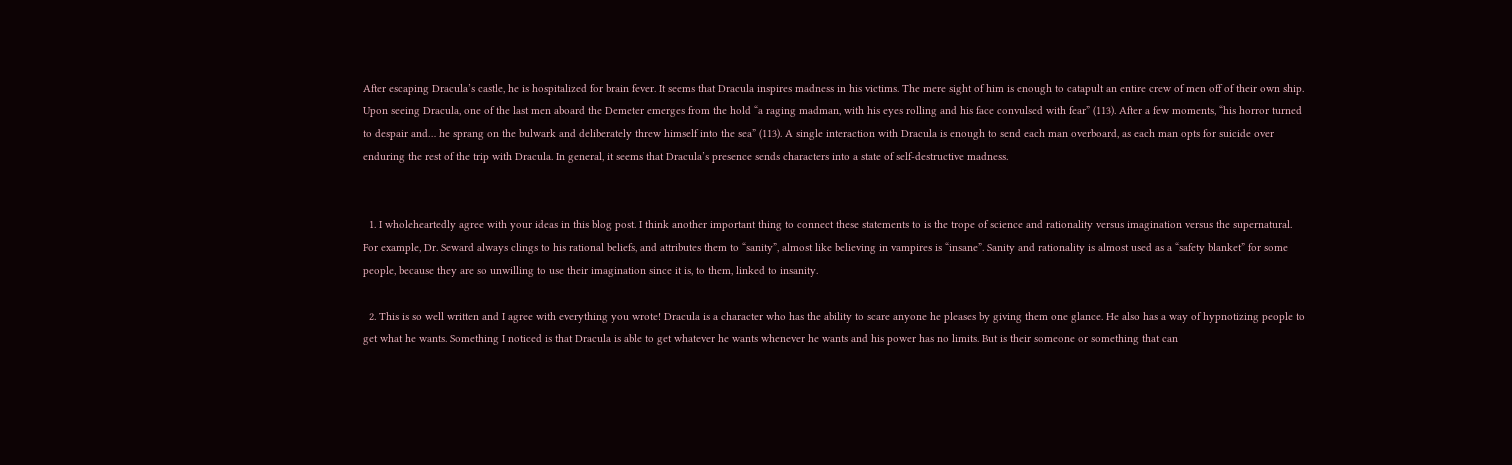After escaping Dracula’s castle, he is hospitalized for brain fever. It seems that Dracula inspires madness in his victims. The mere sight of him is enough to catapult an entire crew of men off of their own ship. Upon seeing Dracula, one of the last men aboard the Demeter emerges from the hold “a raging madman, with his eyes rolling and his face convulsed with fear” (113). After a few moments, “his horror turned to despair and… he sprang on the bulwark and deliberately threw himself into the sea” (113). A single interaction with Dracula is enough to send each man overboard, as each man opts for suicide over enduring the rest of the trip with Dracula. In general, it seems that Dracula’s presence sends characters into a state of self-destructive madness.


  1. I wholeheartedly agree with your ideas in this blog post. I think another important thing to connect these statements to is the trope of science and rationality versus imagination versus the supernatural. For example, Dr. Seward always clings to his rational beliefs, and attributes them to “sanity”, almost like believing in vampires is “insane”. Sanity and rationality is almost used as a “safety blanket” for some people, because they are so unwilling to use their imagination since it is, to them, linked to insanity.

  2. This is so well written and I agree with everything you wrote! Dracula is a character who has the ability to scare anyone he pleases by giving them one glance. He also has a way of hypnotizing people to get what he wants. Something I noticed is that Dracula is able to get whatever he wants whenever he wants and his power has no limits. But is their someone or something that can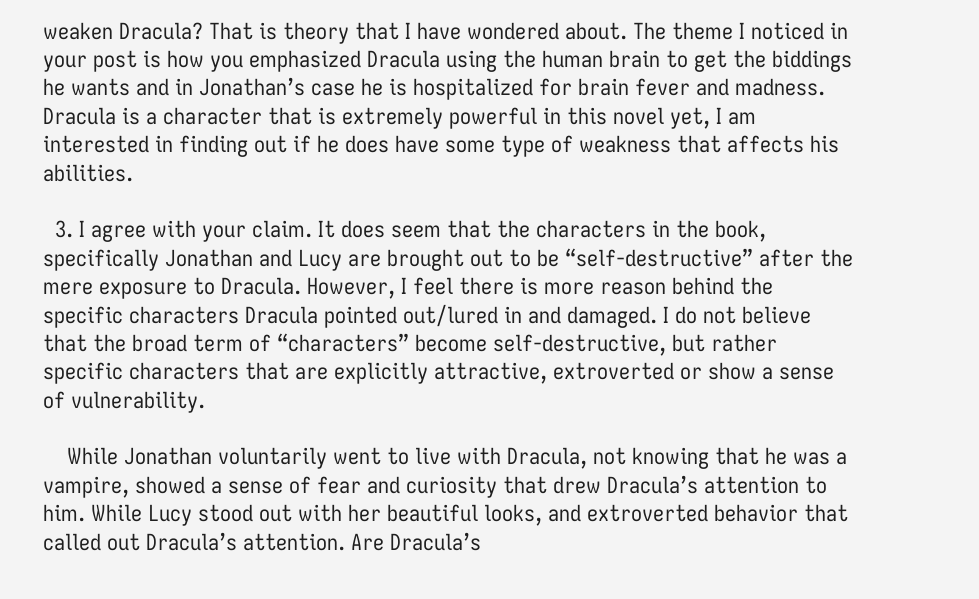weaken Dracula? That is theory that I have wondered about. The theme I noticed in your post is how you emphasized Dracula using the human brain to get the biddings he wants and in Jonathan’s case he is hospitalized for brain fever and madness. Dracula is a character that is extremely powerful in this novel yet, I am interested in finding out if he does have some type of weakness that affects his abilities.

  3. I agree with your claim. It does seem that the characters in the book, specifically Jonathan and Lucy are brought out to be “self-destructive” after the mere exposure to Dracula. However, I feel there is more reason behind the specific characters Dracula pointed out/lured in and damaged. I do not believe that the broad term of “characters” become self-destructive, but rather specific characters that are explicitly attractive, extroverted or show a sense of vulnerability.

    While Jonathan voluntarily went to live with Dracula, not knowing that he was a vampire, showed a sense of fear and curiosity that drew Dracula’s attention to him. While Lucy stood out with her beautiful looks, and extroverted behavior that called out Dracula’s attention. Are Dracula’s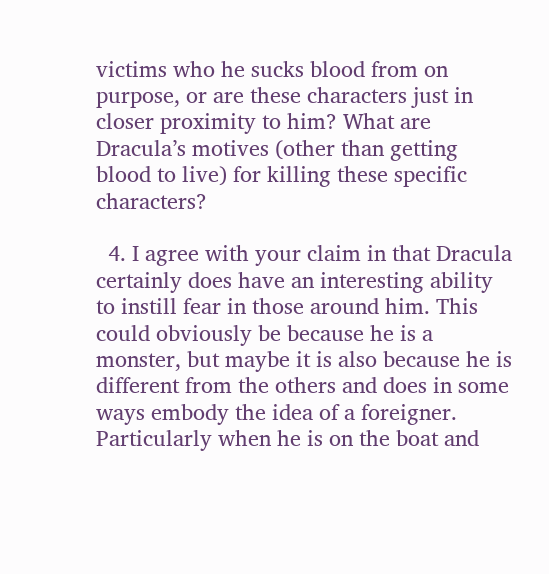victims who he sucks blood from on purpose, or are these characters just in closer proximity to him? What are Dracula’s motives (other than getting blood to live) for killing these specific characters?

  4. I agree with your claim in that Dracula certainly does have an interesting ability to instill fear in those around him. This could obviously be because he is a monster, but maybe it is also because he is different from the others and does in some ways embody the idea of a foreigner. Particularly when he is on the boat and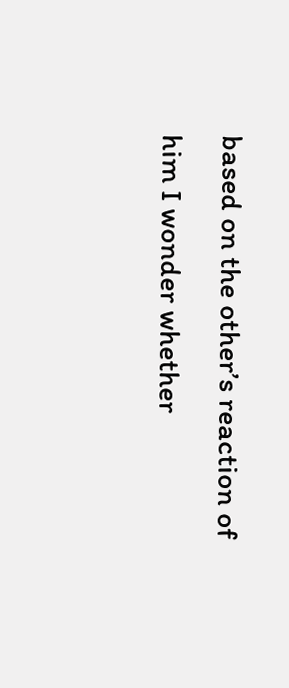based on the other’s reaction of him I wonder whether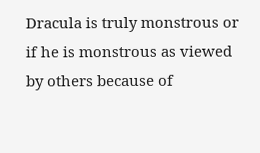Dracula is truly monstrous or if he is monstrous as viewed by others because of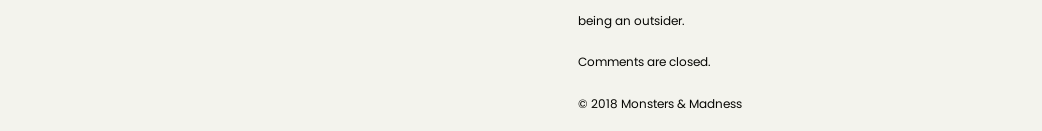being an outsider.

Comments are closed.

© 2018 Monsters & Madness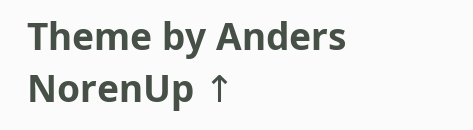Theme by Anders NorenUp ↑